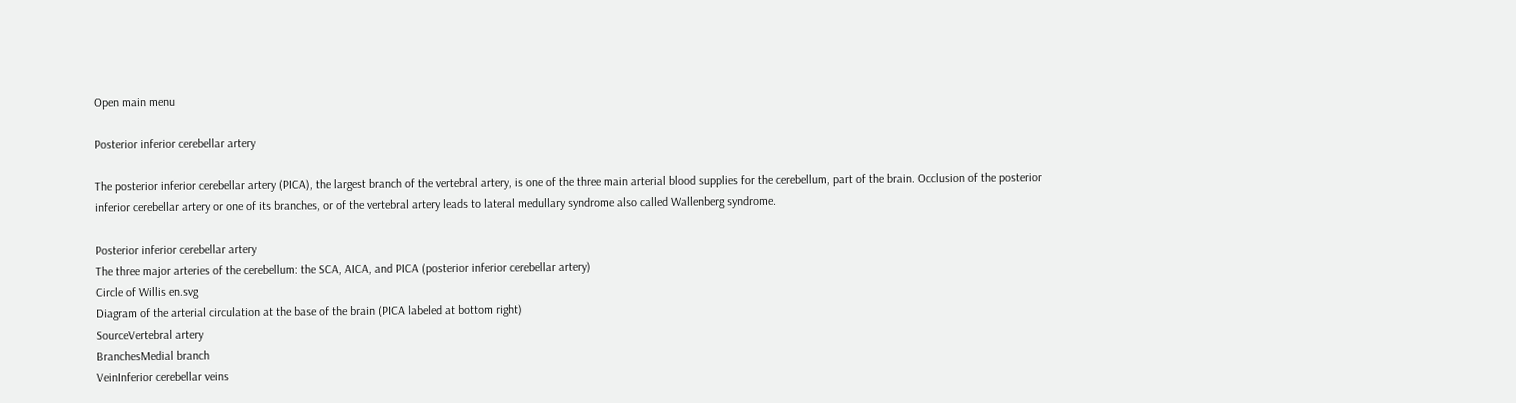Open main menu

Posterior inferior cerebellar artery

The posterior inferior cerebellar artery (PICA), the largest branch of the vertebral artery, is one of the three main arterial blood supplies for the cerebellum, part of the brain. Occlusion of the posterior inferior cerebellar artery or one of its branches, or of the vertebral artery leads to lateral medullary syndrome also called Wallenberg syndrome.

Posterior inferior cerebellar artery
The three major arteries of the cerebellum: the SCA, AICA, and PICA (posterior inferior cerebellar artery)
Circle of Willis en.svg
Diagram of the arterial circulation at the base of the brain (PICA labeled at bottom right)
SourceVertebral artery
BranchesMedial branch
VeinInferior cerebellar veins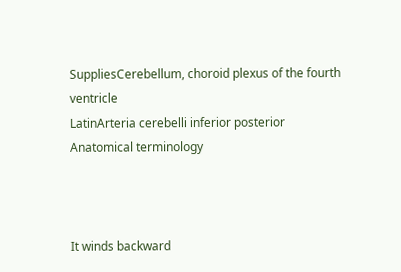SuppliesCerebellum, choroid plexus of the fourth ventricle
LatinArteria cerebelli inferior posterior
Anatomical terminology



It winds backward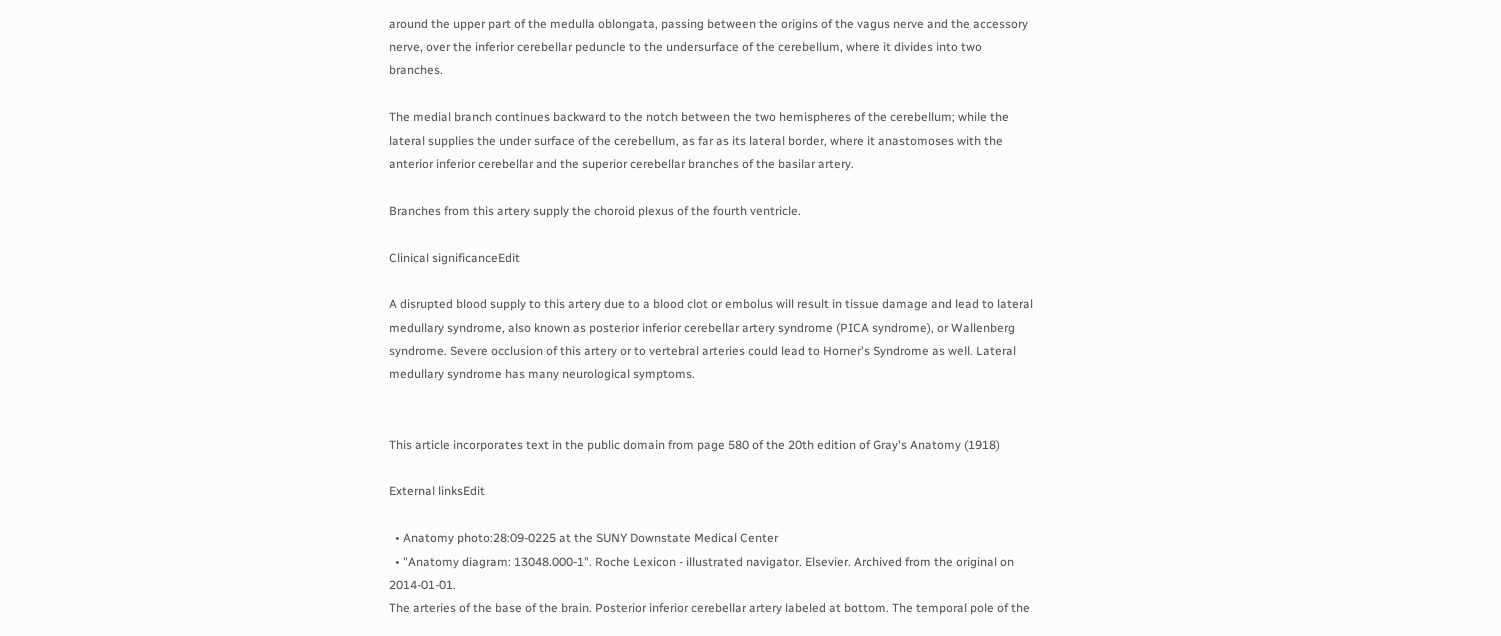around the upper part of the medulla oblongata, passing between the origins of the vagus nerve and the accessory nerve, over the inferior cerebellar peduncle to the undersurface of the cerebellum, where it divides into two branches.

The medial branch continues backward to the notch between the two hemispheres of the cerebellum; while the lateral supplies the under surface of the cerebellum, as far as its lateral border, where it anastomoses with the anterior inferior cerebellar and the superior cerebellar branches of the basilar artery.

Branches from this artery supply the choroid plexus of the fourth ventricle.

Clinical significanceEdit

A disrupted blood supply to this artery due to a blood clot or embolus will result in tissue damage and lead to lateral medullary syndrome, also known as posterior inferior cerebellar artery syndrome (PICA syndrome), or Wallenberg syndrome. Severe occlusion of this artery or to vertebral arteries could lead to Horner's Syndrome as well. Lateral medullary syndrome has many neurological symptoms.


This article incorporates text in the public domain from page 580 of the 20th edition of Gray's Anatomy (1918)

External linksEdit

  • Anatomy photo:28:09-0225 at the SUNY Downstate Medical Center
  • "Anatomy diagram: 13048.000-1". Roche Lexicon - illustrated navigator. Elsevier. Archived from the original on 2014-01-01.
The arteries of the base of the brain. Posterior inferior cerebellar artery labeled at bottom. The temporal pole of the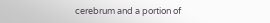cerebrum and a portion of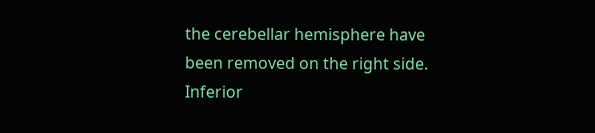the cerebellar hemisphere have been removed on the right side. Inferior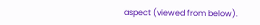aspect (viewed from below).